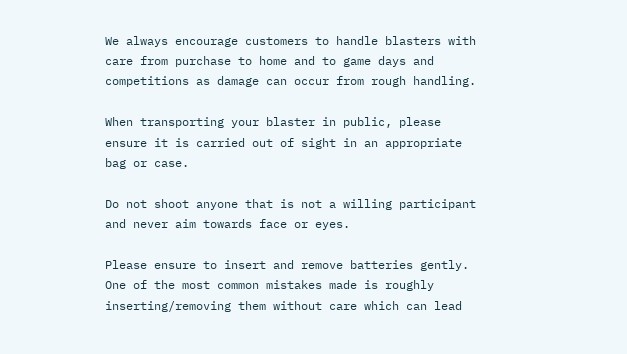We always encourage customers to handle blasters with care from purchase to home and to game days and competitions as damage can occur from rough handling.

When transporting your blaster in public, please ensure it is carried out of sight in an appropriate bag or case.

Do not shoot anyone that is not a willing participant and never aim towards face or eyes.

Please ensure to insert and remove batteries gently. One of the most common mistakes made is roughly inserting/removing them without care which can lead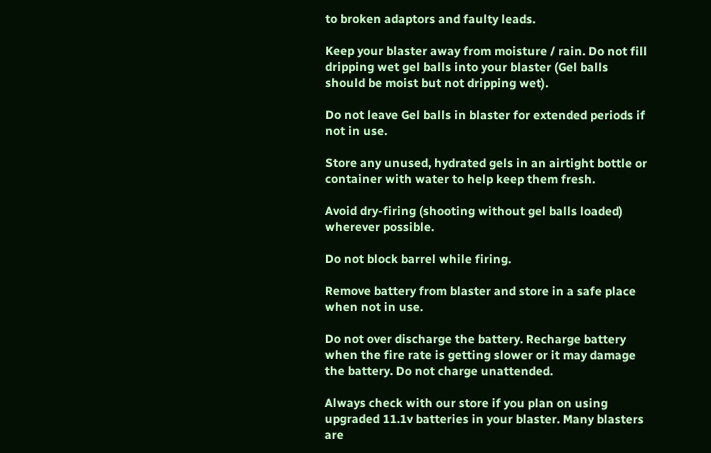to broken adaptors and faulty leads.

Keep your blaster away from moisture / rain. Do not fill dripping wet gel balls into your blaster (Gel balls should be moist but not dripping wet).

Do not leave Gel balls in blaster for extended periods if not in use.

Store any unused, hydrated gels in an airtight bottle or container with water to help keep them fresh.

Avoid dry-firing (shooting without gel balls loaded) wherever possible.

Do not block barrel while firing.

Remove battery from blaster and store in a safe place when not in use.

Do not over discharge the battery. Recharge battery when the fire rate is getting slower or it may damage the battery. Do not charge unattended.

Always check with our store if you plan on using upgraded 11.1v batteries in your blaster. Many blasters are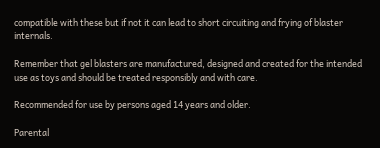compatible with these but if not it can lead to short circuiting and frying of blaster internals.

Remember that gel blasters are manufactured, designed and created for the intended use as toys and should be treated responsibly and with care.

Recommended for use by persons aged 14 years and older.

Parental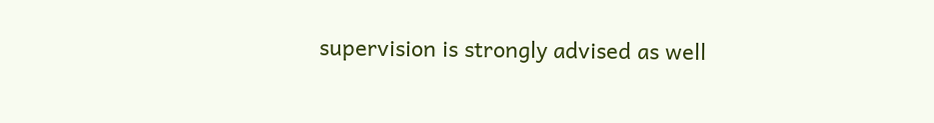supervision is strongly advised as well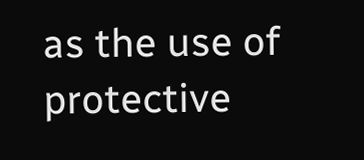as the use of protective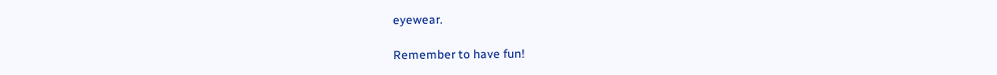eyewear.

Remember to have fun!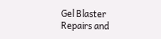Gel Blaster Repairs and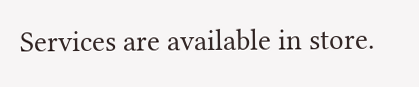Services are available in store.